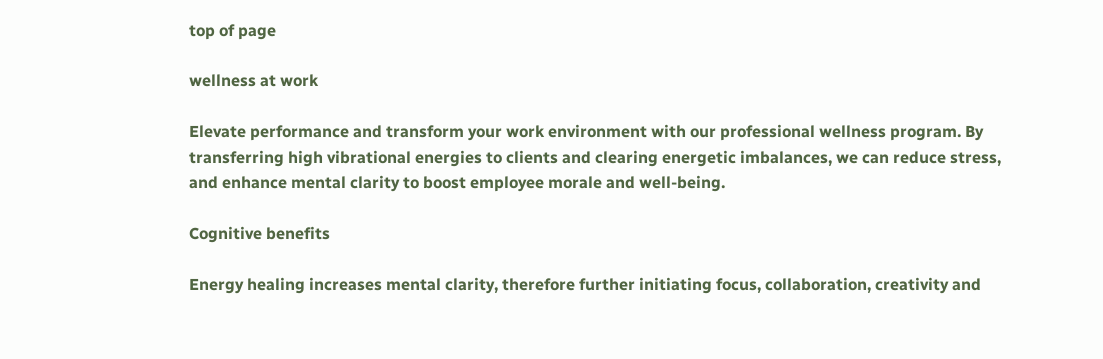top of page

wellness at work

Elevate performance and transform your work environment with our professional wellness program. By transferring high vibrational energies to clients and clearing energetic imbalances, we can reduce stress, and enhance mental clarity to boost employee morale and well-being.

Cognitive benefits

Energy healing increases mental clarity, therefore further initiating focus, collaboration, creativity and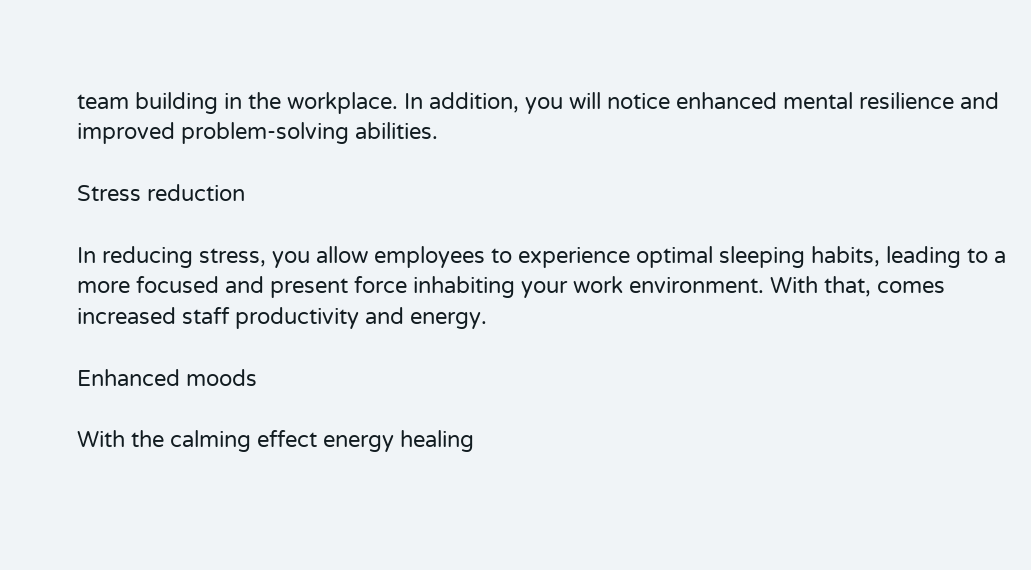team building in the workplace. In addition, you will notice enhanced mental resilience and improved problem-solving abilities.

Stress reduction

In reducing stress, you allow employees to experience optimal sleeping habits, leading to a more focused and present force inhabiting your work environment. With that, comes increased staff productivity and energy.

Enhanced moods

With the calming effect energy healing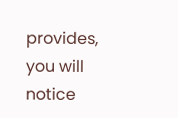provides, you will notice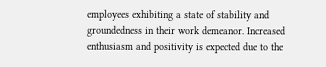employees exhibiting a state of stability and groundedness in their work demeanor. Increased enthusiasm and positivity is expected due to the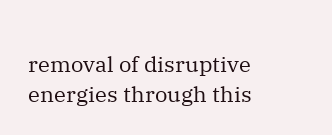removal of disruptive energies through this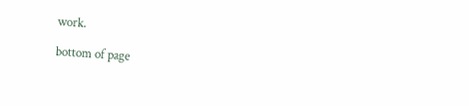work.

bottom of page